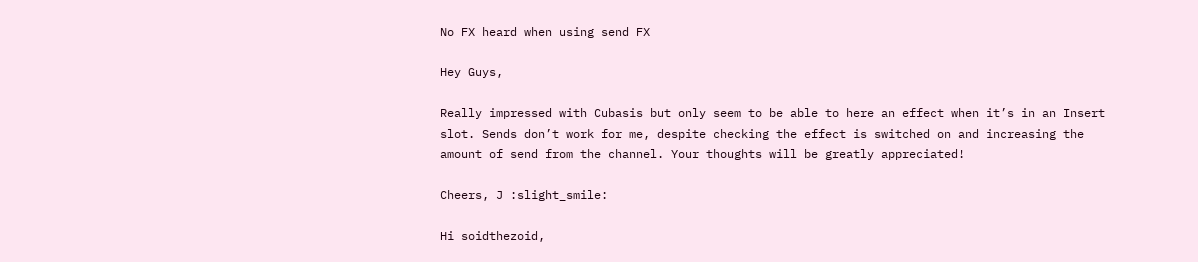No FX heard when using send FX

Hey Guys,

Really impressed with Cubasis but only seem to be able to here an effect when it’s in an Insert slot. Sends don’t work for me, despite checking the effect is switched on and increasing the amount of send from the channel. Your thoughts will be greatly appreciated!

Cheers, J :slight_smile:

Hi soidthezoid,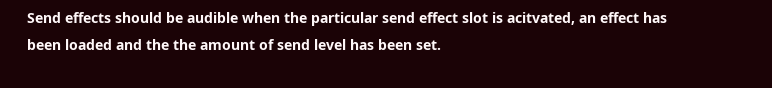Send effects should be audible when the particular send effect slot is acitvated, an effect has been loaded and the the amount of send level has been set.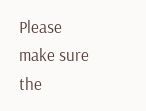Please make sure the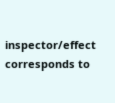inspector/effect corresponds to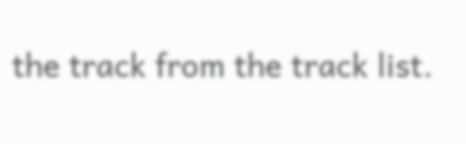the track from the track list.